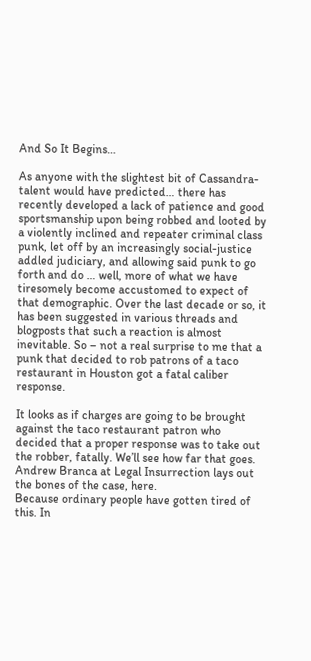And So It Begins…

As anyone with the slightest bit of Cassandra-talent would have predicted… there has recently developed a lack of patience and good sportsmanship upon being robbed and looted by a violently inclined and repeater criminal class punk, let off by an increasingly social-justice addled judiciary, and allowing said punk to go forth and do … well, more of what we have tiresomely become accustomed to expect of that demographic. Over the last decade or so, it has been suggested in various threads and blogposts that such a reaction is almost inevitable. So – not a real surprise to me that a punk that decided to rob patrons of a taco restaurant in Houston got a fatal caliber response.

It looks as if charges are going to be brought against the taco restaurant patron who decided that a proper response was to take out the robber, fatally. We’ll see how far that goes. Andrew Branca at Legal Insurrection lays out the bones of the case, here.
Because ordinary people have gotten tired of this. In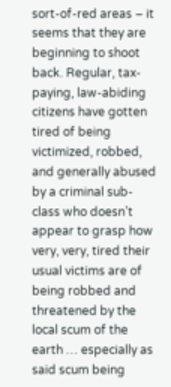sort-of-red areas – it seems that they are beginning to shoot back. Regular, tax-paying, law-abiding citizens have gotten tired of being victimized, robbed, and generally abused by a criminal sub-class who doesn’t appear to grasp how very, very, tired their usual victims are of being robbed and threatened by the local scum of the earth … especially as said scum being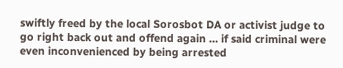swiftly freed by the local Sorosbot DA or activist judge to go right back out and offend again … if said criminal were even inconvenienced by being arrested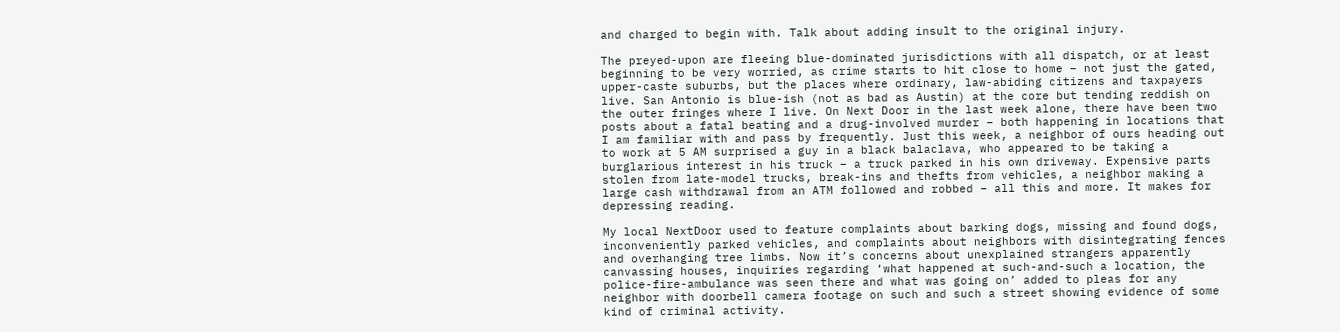and charged to begin with. Talk about adding insult to the original injury.

The preyed-upon are fleeing blue-dominated jurisdictions with all dispatch, or at least beginning to be very worried, as crime starts to hit close to home – not just the gated, upper-caste suburbs, but the places where ordinary, law-abiding citizens and taxpayers live. San Antonio is blue-ish (not as bad as Austin) at the core but tending reddish on the outer fringes where I live. On Next Door in the last week alone, there have been two posts about a fatal beating and a drug-involved murder – both happening in locations that I am familiar with and pass by frequently. Just this week, a neighbor of ours heading out to work at 5 AM surprised a guy in a black balaclava, who appeared to be taking a burglarious interest in his truck – a truck parked in his own driveway. Expensive parts stolen from late-model trucks, break-ins and thefts from vehicles, a neighbor making a large cash withdrawal from an ATM followed and robbed – all this and more. It makes for depressing reading.

My local NextDoor used to feature complaints about barking dogs, missing and found dogs, inconveniently parked vehicles, and complaints about neighbors with disintegrating fences and overhanging tree limbs. Now it’s concerns about unexplained strangers apparently canvassing houses, inquiries regarding ‘what happened at such-and-such a location, the police-fire-ambulance was seen there and what was going on’ added to pleas for any neighbor with doorbell camera footage on such and such a street showing evidence of some kind of criminal activity.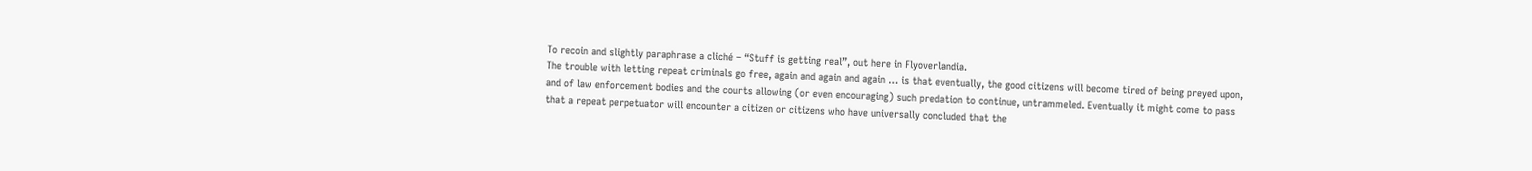To recoin and slightly paraphrase a cliché – “Stuff is getting real”, out here in Flyoverlandia.
The trouble with letting repeat criminals go free, again and again and again … is that eventually, the good citizens will become tired of being preyed upon, and of law enforcement bodies and the courts allowing (or even encouraging) such predation to continue, untrammeled. Eventually it might come to pass that a repeat perpetuator will encounter a citizen or citizens who have universally concluded that the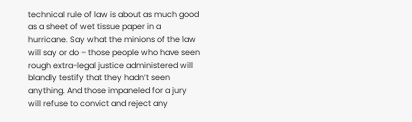technical rule of law is about as much good as a sheet of wet tissue paper in a hurricane. Say what the minions of the law will say or do – those people who have seen rough extra-legal justice administered will blandly testify that they hadn’t seen anything. And those impaneled for a jury will refuse to convict and reject any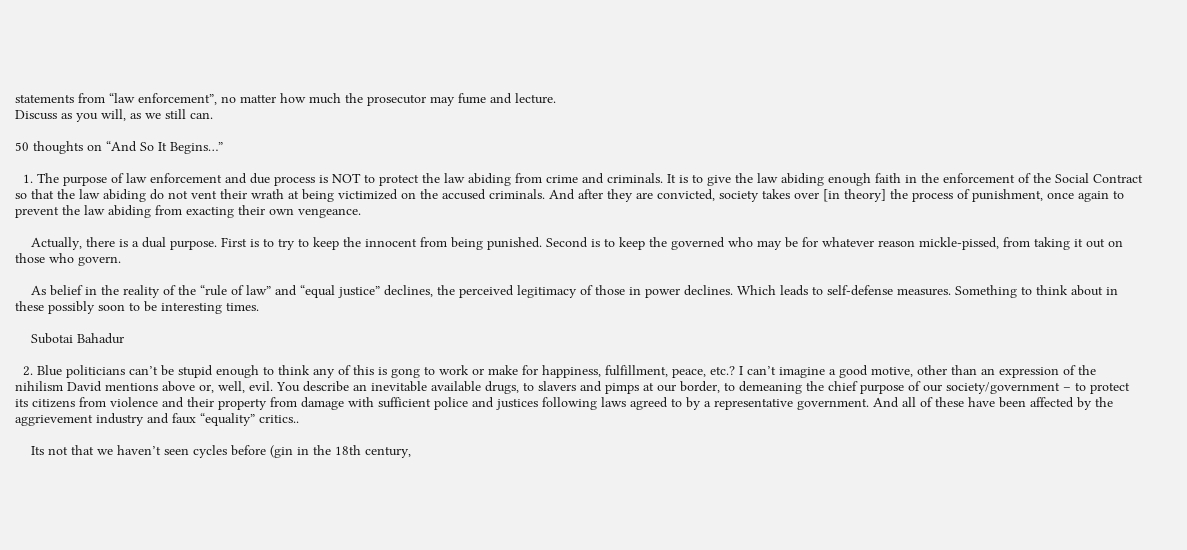statements from “law enforcement”, no matter how much the prosecutor may fume and lecture.
Discuss as you will, as we still can.

50 thoughts on “And So It Begins…”

  1. The purpose of law enforcement and due process is NOT to protect the law abiding from crime and criminals. It is to give the law abiding enough faith in the enforcement of the Social Contract so that the law abiding do not vent their wrath at being victimized on the accused criminals. And after they are convicted, society takes over [in theory] the process of punishment, once again to prevent the law abiding from exacting their own vengeance.

    Actually, there is a dual purpose. First is to try to keep the innocent from being punished. Second is to keep the governed who may be for whatever reason mickle-pissed, from taking it out on those who govern.

    As belief in the reality of the “rule of law” and “equal justice” declines, the perceived legitimacy of those in power declines. Which leads to self-defense measures. Something to think about in these possibly soon to be interesting times.

    Subotai Bahadur

  2. Blue politicians can’t be stupid enough to think any of this is gong to work or make for happiness, fulfillment, peace, etc.? I can’t imagine a good motive, other than an expression of the nihilism David mentions above or, well, evil. You describe an inevitable available drugs, to slavers and pimps at our border, to demeaning the chief purpose of our society/government – to protect its citizens from violence and their property from damage with sufficient police and justices following laws agreed to by a representative government. And all of these have been affected by the aggrievement industry and faux “equality” critics..

    Its not that we haven’t seen cycles before (gin in the 18th century,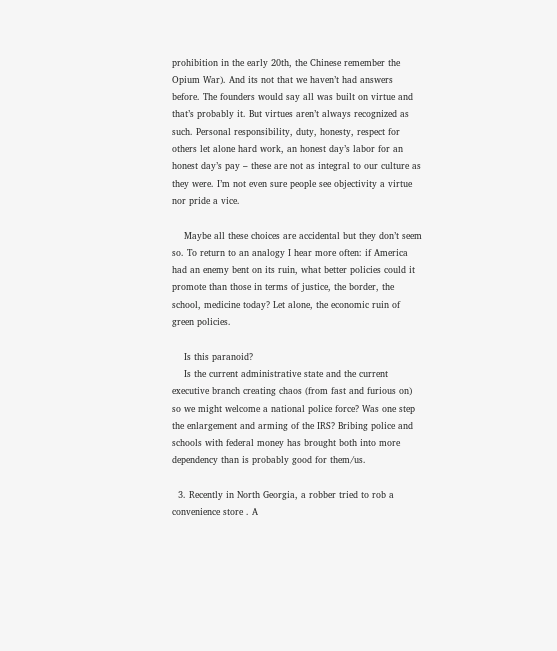prohibition in the early 20th, the Chinese remember the Opium War). And its not that we haven’t had answers before. The founders would say all was built on virtue and that’s probably it. But virtues aren’t always recognized as such. Personal responsibility, duty, honesty, respect for others let alone hard work, an honest day’s labor for an honest day’s pay – these are not as integral to our culture as they were. I’m not even sure people see objectivity a virtue nor pride a vice.

    Maybe all these choices are accidental but they don’t seem so. To return to an analogy I hear more often: if America had an enemy bent on its ruin, what better policies could it promote than those in terms of justice, the border, the school, medicine today? Let alone, the economic ruin of green policies.

    Is this paranoid?
    Is the current administrative state and the current executive branch creating chaos (from fast and furious on) so we might welcome a national police force? Was one step the enlargement and arming of the IRS? Bribing police and schools with federal money has brought both into more dependency than is probably good for them/us.

  3. Recently in North Georgia, a robber tried to rob a convenience store . A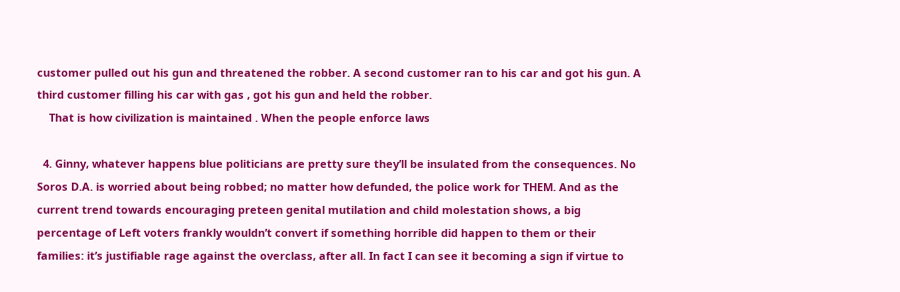customer pulled out his gun and threatened the robber. A second customer ran to his car and got his gun. A third customer filling his car with gas , got his gun and held the robber.
    That is how civilization is maintained . When the people enforce laws

  4. Ginny, whatever happens blue politicians are pretty sure they’ll be insulated from the consequences. No Soros D.A. is worried about being robbed; no matter how defunded, the police work for THEM. And as the current trend towards encouraging preteen genital mutilation and child molestation shows, a big percentage of Left voters frankly wouldn’t convert if something horrible did happen to them or their families: it’s justifiable rage against the overclass, after all. In fact I can see it becoming a sign if virtue to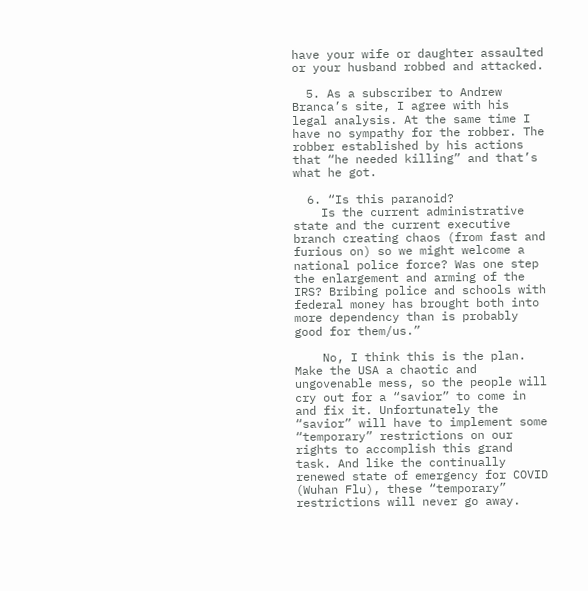have your wife or daughter assaulted or your husband robbed and attacked.

  5. As a subscriber to Andrew Branca’s site, I agree with his legal analysis. At the same time I have no sympathy for the robber. The robber established by his actions that “he needed killing” and that’s what he got.

  6. “Is this paranoid?
    Is the current administrative state and the current executive branch creating chaos (from fast and furious on) so we might welcome a national police force? Was one step the enlargement and arming of the IRS? Bribing police and schools with federal money has brought both into more dependency than is probably good for them/us.”

    No, I think this is the plan. Make the USA a chaotic and ungovenable mess, so the people will cry out for a “savior” to come in and fix it. Unfortunately the “savior” will have to implement some “temporary” restrictions on our rights to accomplish this grand task. And like the continually renewed state of emergency for COVID (Wuhan Flu), these “temporary” restrictions will never go away.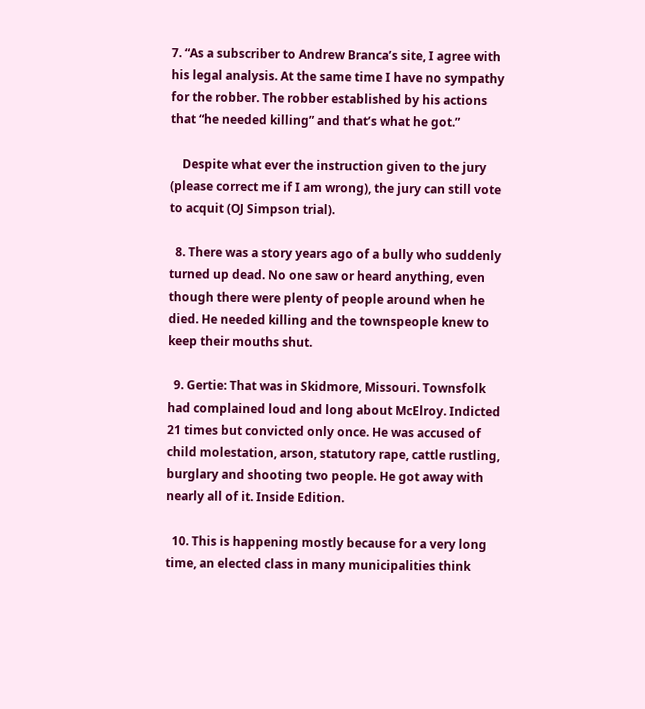7. “As a subscriber to Andrew Branca’s site, I agree with his legal analysis. At the same time I have no sympathy for the robber. The robber established by his actions that “he needed killing” and that’s what he got.”

    Despite what ever the instruction given to the jury (please correct me if I am wrong), the jury can still vote to acquit (OJ Simpson trial).

  8. There was a story years ago of a bully who suddenly turned up dead. No one saw or heard anything, even though there were plenty of people around when he died. He needed killing and the townspeople knew to keep their mouths shut.

  9. Gertie: That was in Skidmore, Missouri. Townsfolk had complained loud and long about McElroy. Indicted 21 times but convicted only once. He was accused of child molestation, arson, statutory rape, cattle rustling, burglary and shooting two people. He got away with nearly all of it. Inside Edition.

  10. This is happening mostly because for a very long time, an elected class in many municipalities think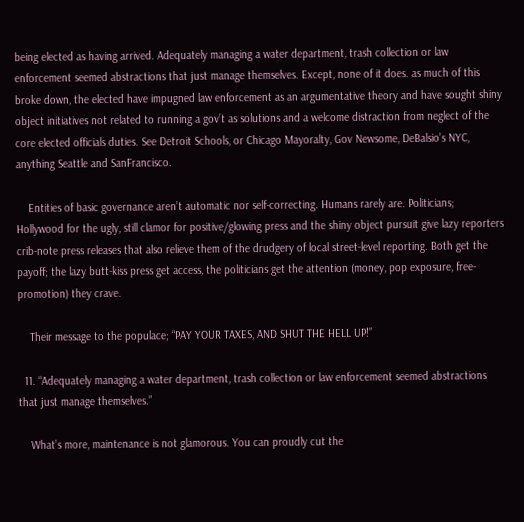being elected as having arrived. Adequately managing a water department, trash collection or law enforcement seemed abstractions that just manage themselves. Except, none of it does. as much of this broke down, the elected have impugned law enforcement as an argumentative theory and have sought shiny object initiatives not related to running a gov’t as solutions and a welcome distraction from neglect of the core elected officials duties. See Detroit Schools, or Chicago Mayoralty, Gov Newsome, DeBalsio’s NYC, anything Seattle and SanFrancisco.

    Entities of basic governance aren’t automatic nor self-correcting. Humans rarely are. Politicians; Hollywood for the ugly, still clamor for positive/glowing press and the shiny object pursuit give lazy reporters crib-note press releases that also relieve them of the drudgery of local street-level reporting. Both get the payoff; the lazy butt-kiss press get access, the politicians get the attention (money, pop exposure, free-promotion) they crave.

    Their message to the populace; “PAY YOUR TAXES, AND SHUT THE HELL UP!”

  11. “Adequately managing a water department, trash collection or law enforcement seemed abstractions that just manage themselves.”

    What’s more, maintenance is not glamorous. You can proudly cut the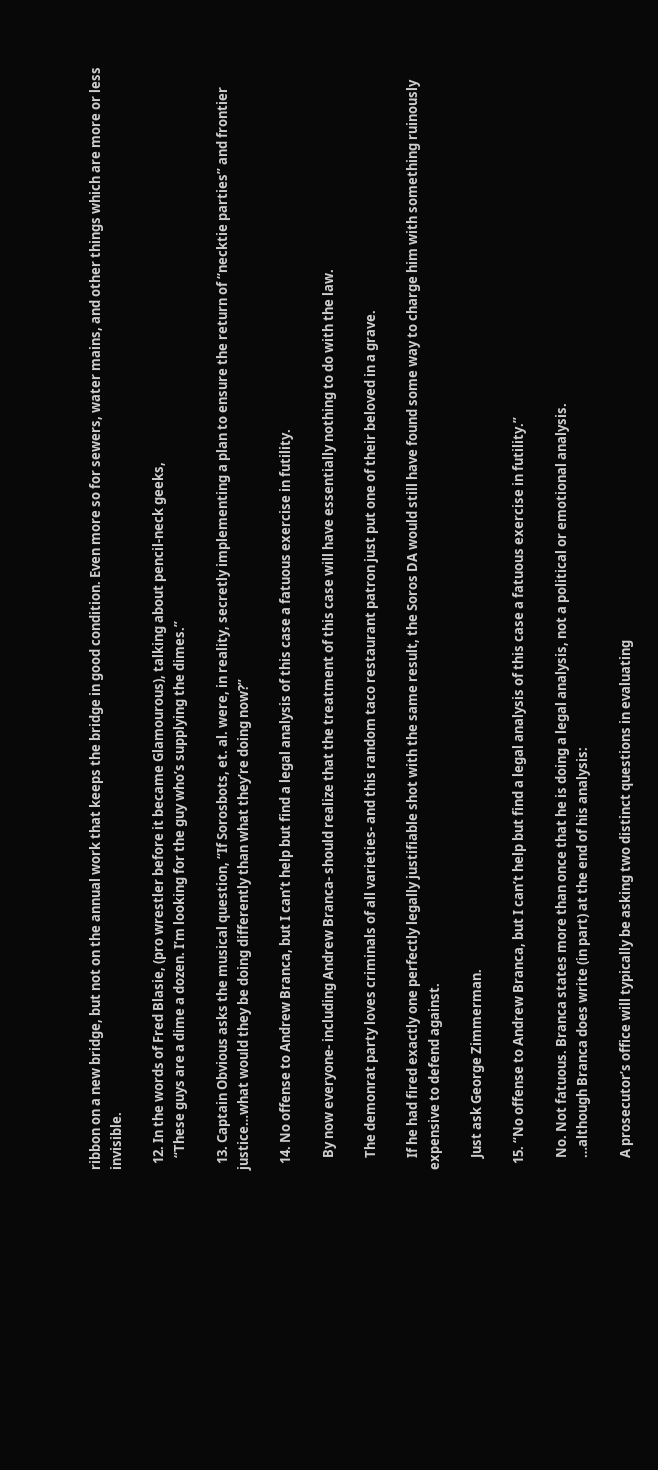ribbon on a new bridge, but not on the annual work that keeps the bridge in good condition. Even more so for sewers, water mains, and other things which are more or less invisible.

  12. In the words of Fred Blasie, (pro wrestler before it became Glamourous), talking about pencil-neck geeks,
    “These guys are a dime a dozen. I’m looking for the guy who’s supplying the dimes.”

  13. Captain Obvious asks the musical question, “If Sorosbots, et. al. were, in reality, secretly implementing a plan to ensure the return of “necktie parties” and frontier justice…what would they be doing differently than what they’re doing now?”

  14. No offense to Andrew Branca, but I can’t help but find a legal analysis of this case a fatuous exercise in futility.

    By now everyone- including Andrew Branca- should realize that the treatment of this case will have essentially nothing to do with the law.

    The demonrat party loves criminals of all varieties- and this random taco restaurant patron just put one of their beloved in a grave.

    If he had fired exactly one perfectly legally justifiable shot with the same result, the Soros DA would still have found some way to charge him with something ruinously expensive to defend against.

    Just ask George Zimmerman.

  15. “No offense to Andrew Branca, but I can’t help but find a legal analysis of this case a fatuous exercise in futility.”

    No. Not fatuous. Branca states more than once that he is doing a legal analysis, not a political or emotional analysis.
    …although Branca does write (in part) at the end of his analysis:

    A prosecutor’s office will typically be asking two distinct questions in evaluating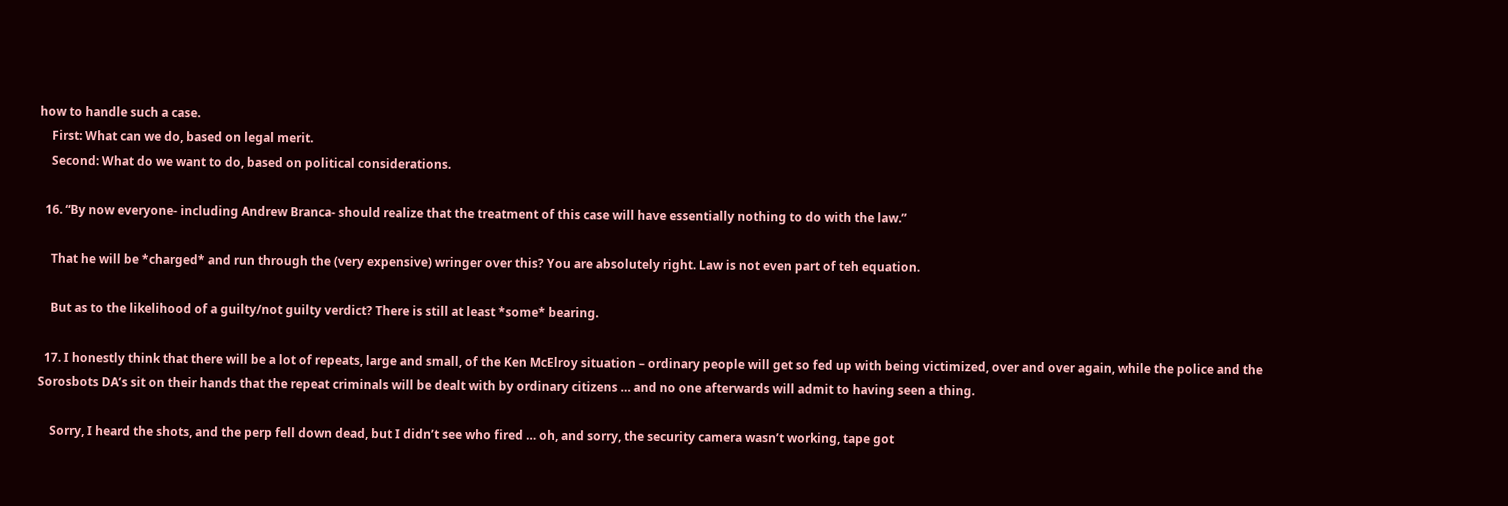how to handle such a case.
    First: What can we do, based on legal merit.
    Second: What do we want to do, based on political considerations.

  16. “By now everyone- including Andrew Branca- should realize that the treatment of this case will have essentially nothing to do with the law.”

    That he will be *charged* and run through the (very expensive) wringer over this? You are absolutely right. Law is not even part of teh equation.

    But as to the likelihood of a guilty/not guilty verdict? There is still at least *some* bearing.

  17. I honestly think that there will be a lot of repeats, large and small, of the Ken McElroy situation – ordinary people will get so fed up with being victimized, over and over again, while the police and the Sorosbots DA’s sit on their hands that the repeat criminals will be dealt with by ordinary citizens … and no one afterwards will admit to having seen a thing.

    Sorry, I heard the shots, and the perp fell down dead, but I didn’t see who fired … oh, and sorry, the security camera wasn’t working, tape got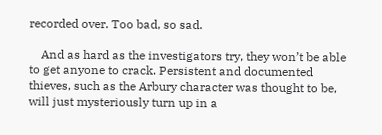recorded over. Too bad, so sad.

    And as hard as the investigators try, they won’t be able to get anyone to crack. Persistent and documented thieves, such as the Arbury character was thought to be, will just mysteriously turn up in a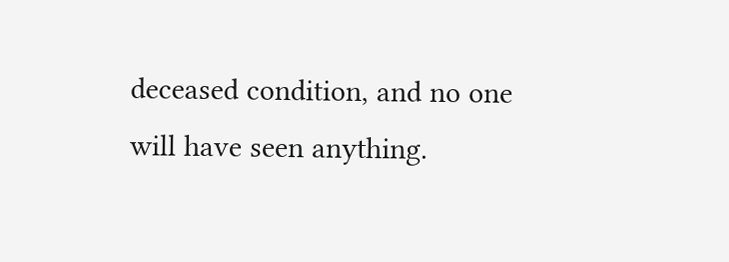deceased condition, and no one will have seen anything.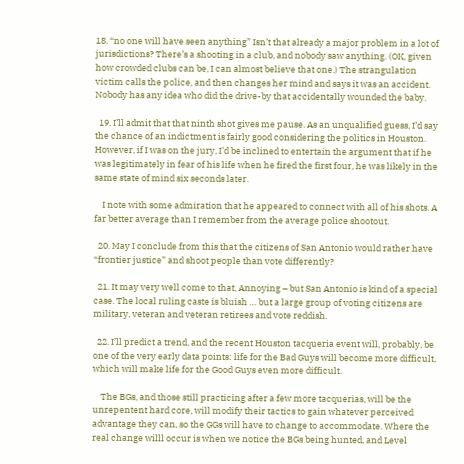18. “no one will have seen anything” Isn’t that already a major problem in a lot of jurisdictions? There’s a shooting in a club, and nobody saw anything. (OK, given how crowded clubs can be, I can almost believe that one.) The strangulation victim calls the police, and then changes her mind and says it was an accident. Nobody has any idea who did the drive-by that accidentally wounded the baby.

  19. I’ll admit that that ninth shot gives me pause. As an unqualified guess, I’d say the chance of an indictment is fairly good considering the politics in Houston. However, if I was on the jury, I’d be inclined to entertain the argument that if he was legitimately in fear of his life when he fired the first four, he was likely in the same state of mind six seconds later.

    I note with some admiration that he appeared to connect with all of his shots. A far better average than I remember from the average police shootout.

  20. May I conclude from this that the citizens of San Antonio would rather have “frontier justice” and shoot people than vote differently?

  21. It may very well come to that, Annoying – but San Antonio is kind of a special case. The local ruling caste is bluish … but a large group of voting citizens are military, veteran and veteran retirees and vote reddish.

  22. I’ll predict a trend, and the recent Houston tacqueria event will, probably, be one of the very early data points: life for the Bad Guys will become more difficult, which will make life for the Good Guys even more difficult.

    The BGs, and those still practicing after a few more tacquerias, will be the unrepentent hard core, will modify their tactics to gain whatever perceived advantage they can, so the GGs will have to change to accommodate. Where the real change willl occur is when we notice the BGs being hunted, and Level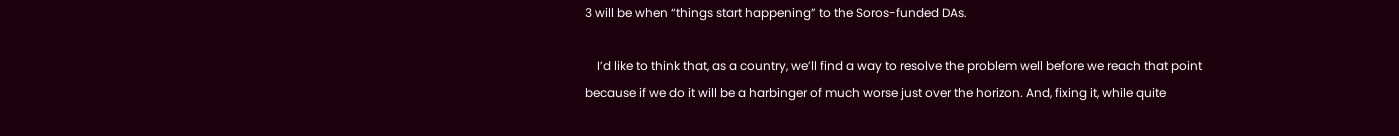3 will be when “things start happening” to the Soros-funded DAs.

    I’d like to think that, as a country, we’ll find a way to resolve the problem well before we reach that point because if we do it will be a harbinger of much worse just over the horizon. And, fixing it, while quite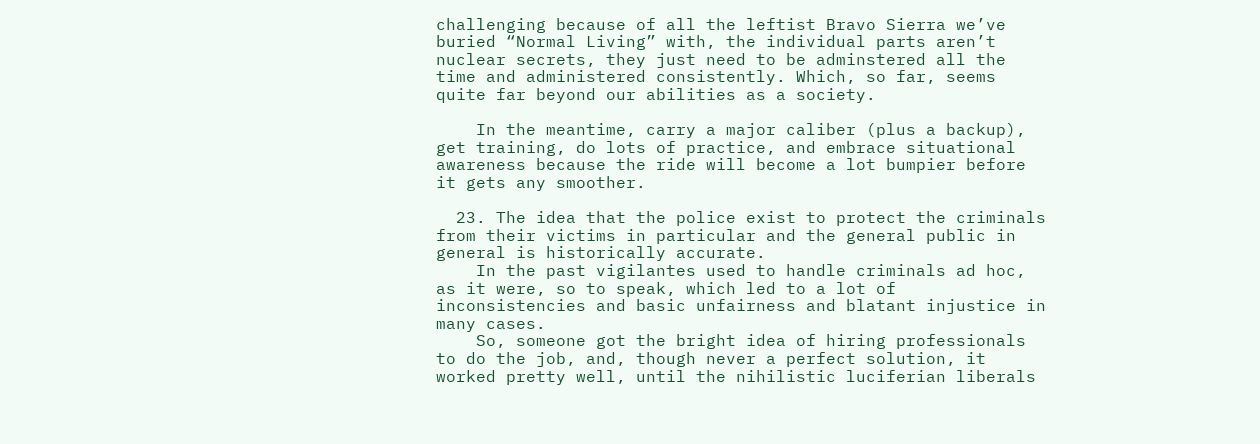challenging because of all the leftist Bravo Sierra we’ve buried “Normal Living” with, the individual parts aren’t nuclear secrets, they just need to be adminstered all the time and administered consistently. Which, so far, seems quite far beyond our abilities as a society.

    In the meantime, carry a major caliber (plus a backup), get training, do lots of practice, and embrace situational awareness because the ride will become a lot bumpier before it gets any smoother.

  23. The idea that the police exist to protect the criminals from their victims in particular and the general public in general is historically accurate.
    In the past vigilantes used to handle criminals ad hoc, as it were, so to speak, which led to a lot of inconsistencies and basic unfairness and blatant injustice in many cases.
    So, someone got the bright idea of hiring professionals to do the job, and, though never a perfect solution, it worked pretty well, until the nihilistic luciferian liberals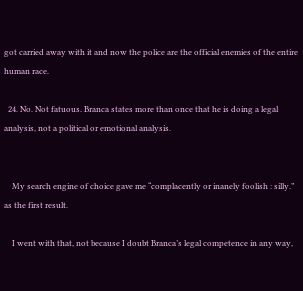got carried away with it and now the police are the official enemies of the entire human race.

  24. No. Not fatuous. Branca states more than once that he is doing a legal analysis, not a political or emotional analysis.


    My search engine of choice gave me “complacently or inanely foolish : silly.” as the first result.

    I went with that, not because I doubt Branca’s legal competence in any way,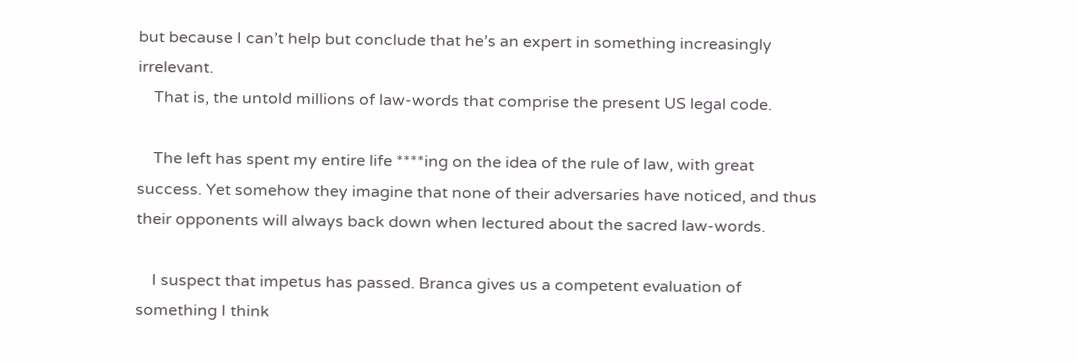but because I can’t help but conclude that he’s an expert in something increasingly irrelevant.
    That is, the untold millions of law-words that comprise the present US legal code.

    The left has spent my entire life ****ing on the idea of the rule of law, with great success. Yet somehow they imagine that none of their adversaries have noticed, and thus their opponents will always back down when lectured about the sacred law-words.

    I suspect that impetus has passed. Branca gives us a competent evaluation of something I think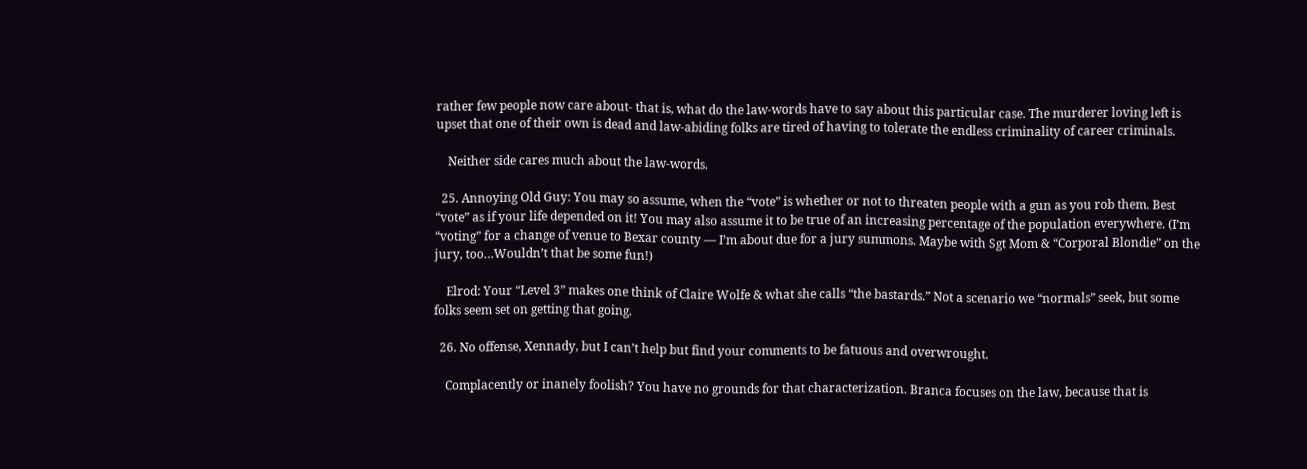rather few people now care about- that is, what do the law-words have to say about this particular case. The murderer loving left is upset that one of their own is dead and law-abiding folks are tired of having to tolerate the endless criminality of career criminals.

    Neither side cares much about the law-words.

  25. Annoying Old Guy: You may so assume, when the “vote” is whether or not to threaten people with a gun as you rob them. Best “vote” as if your life depended on it! You may also assume it to be true of an increasing percentage of the population everywhere. (I’m “voting” for a change of venue to Bexar county — I’m about due for a jury summons. Maybe with Sgt Mom & “Corporal Blondie” on the jury, too…Wouldn’t that be some fun!)

    Elrod: Your “Level 3” makes one think of Claire Wolfe & what she calls “the bastards.” Not a scenario we “normals” seek, but some folks seem set on getting that going.

  26. No offense, Xennady, but I can’t help but find your comments to be fatuous and overwrought.

    Complacently or inanely foolish? You have no grounds for that characterization. Branca focuses on the law, because that is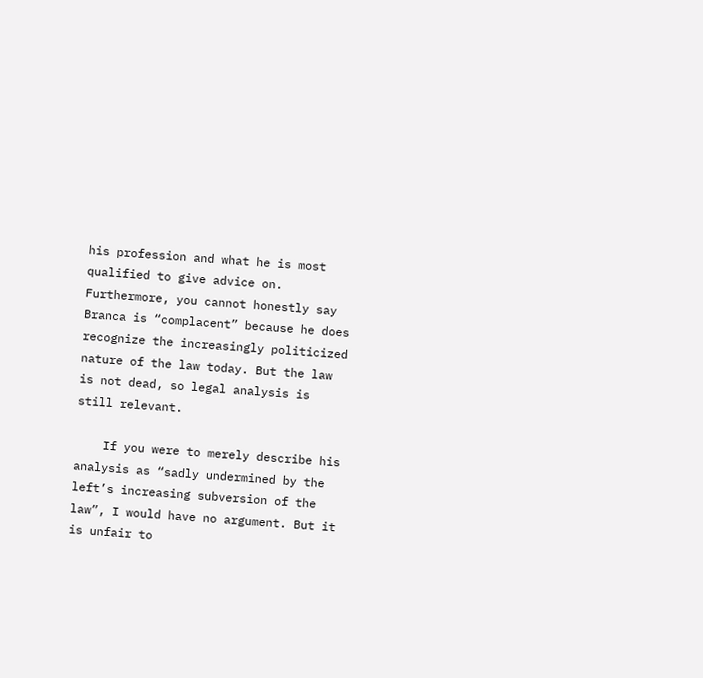his profession and what he is most qualified to give advice on. Furthermore, you cannot honestly say Branca is “complacent” because he does recognize the increasingly politicized nature of the law today. But the law is not dead, so legal analysis is still relevant.

    If you were to merely describe his analysis as “sadly undermined by the left’s increasing subversion of the law”, I would have no argument. But it is unfair to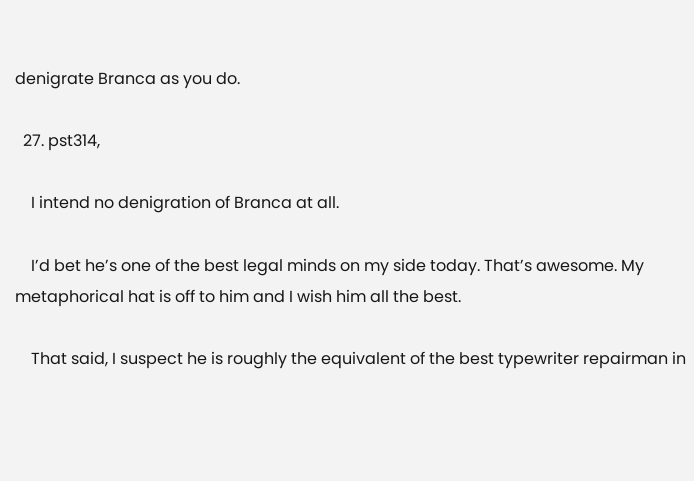denigrate Branca as you do.

  27. pst314,

    I intend no denigration of Branca at all.

    I’d bet he’s one of the best legal minds on my side today. That’s awesome. My metaphorical hat is off to him and I wish him all the best.

    That said, I suspect he is roughly the equivalent of the best typewriter repairman in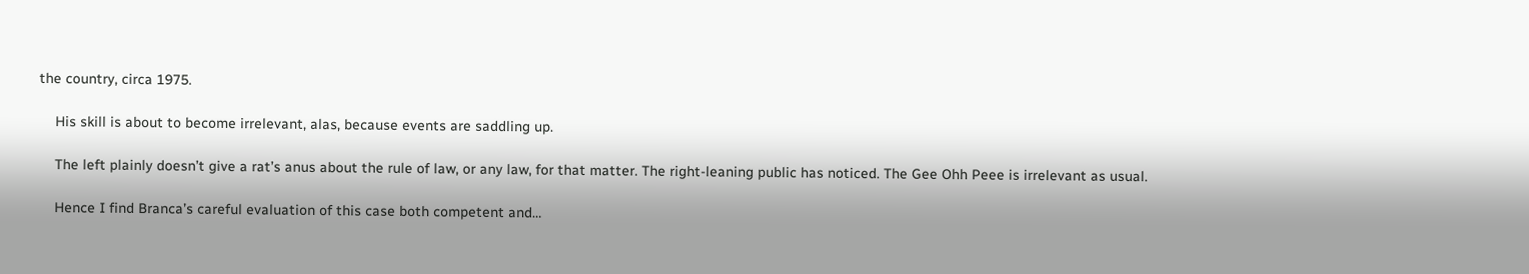the country, circa 1975.

    His skill is about to become irrelevant, alas, because events are saddling up.

    The left plainly doesn’t give a rat’s anus about the rule of law, or any law, for that matter. The right-leaning public has noticed. The Gee Ohh Peee is irrelevant as usual.

    Hence I find Branca’s careful evaluation of this case both competent and…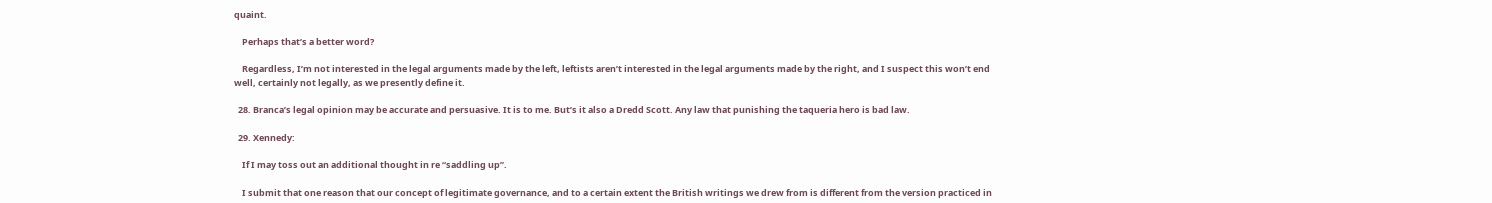quaint.

    Perhaps that’s a better word?

    Regardless, I’m not interested in the legal arguments made by the left, leftists aren’t interested in the legal arguments made by the right, and I suspect this won’t end well, certainly not legally, as we presently define it.

  28. Branca’s legal opinion may be accurate and persuasive. It is to me. But’s it also a Dredd Scott. Any law that punishing the taqueria hero is bad law.

  29. Xennedy:

    If I may toss out an additional thought in re “saddling up”.

    I submit that one reason that our concept of legitimate governance, and to a certain extent the British writings we drew from is different from the version practiced in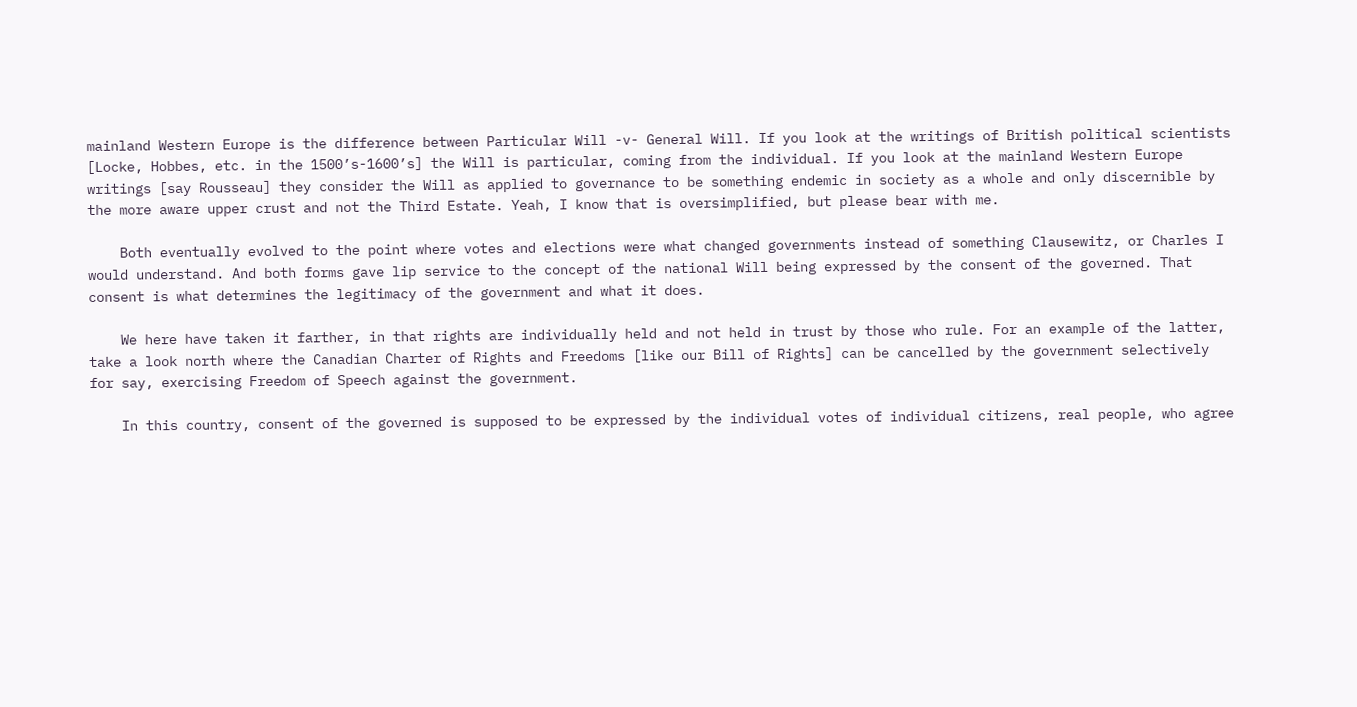mainland Western Europe is the difference between Particular Will -v- General Will. If you look at the writings of British political scientists [Locke, Hobbes, etc. in the 1500’s-1600’s] the Will is particular, coming from the individual. If you look at the mainland Western Europe writings [say Rousseau] they consider the Will as applied to governance to be something endemic in society as a whole and only discernible by the more aware upper crust and not the Third Estate. Yeah, I know that is oversimplified, but please bear with me.

    Both eventually evolved to the point where votes and elections were what changed governments instead of something Clausewitz, or Charles I would understand. And both forms gave lip service to the concept of the national Will being expressed by the consent of the governed. That consent is what determines the legitimacy of the government and what it does.

    We here have taken it farther, in that rights are individually held and not held in trust by those who rule. For an example of the latter, take a look north where the Canadian Charter of Rights and Freedoms [like our Bill of Rights] can be cancelled by the government selectively for say, exercising Freedom of Speech against the government.

    In this country, consent of the governed is supposed to be expressed by the individual votes of individual citizens, real people, who agree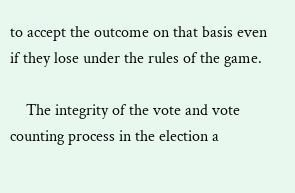to accept the outcome on that basis even if they lose under the rules of the game.

    The integrity of the vote and vote counting process in the election a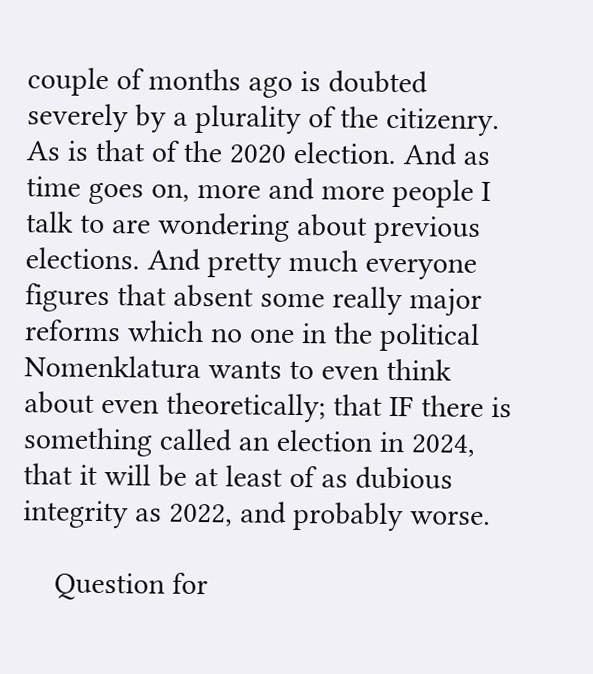couple of months ago is doubted severely by a plurality of the citizenry. As is that of the 2020 election. And as time goes on, more and more people I talk to are wondering about previous elections. And pretty much everyone figures that absent some really major reforms which no one in the political Nomenklatura wants to even think about even theoretically; that IF there is something called an election in 2024, that it will be at least of as dubious integrity as 2022, and probably worse.

    Question for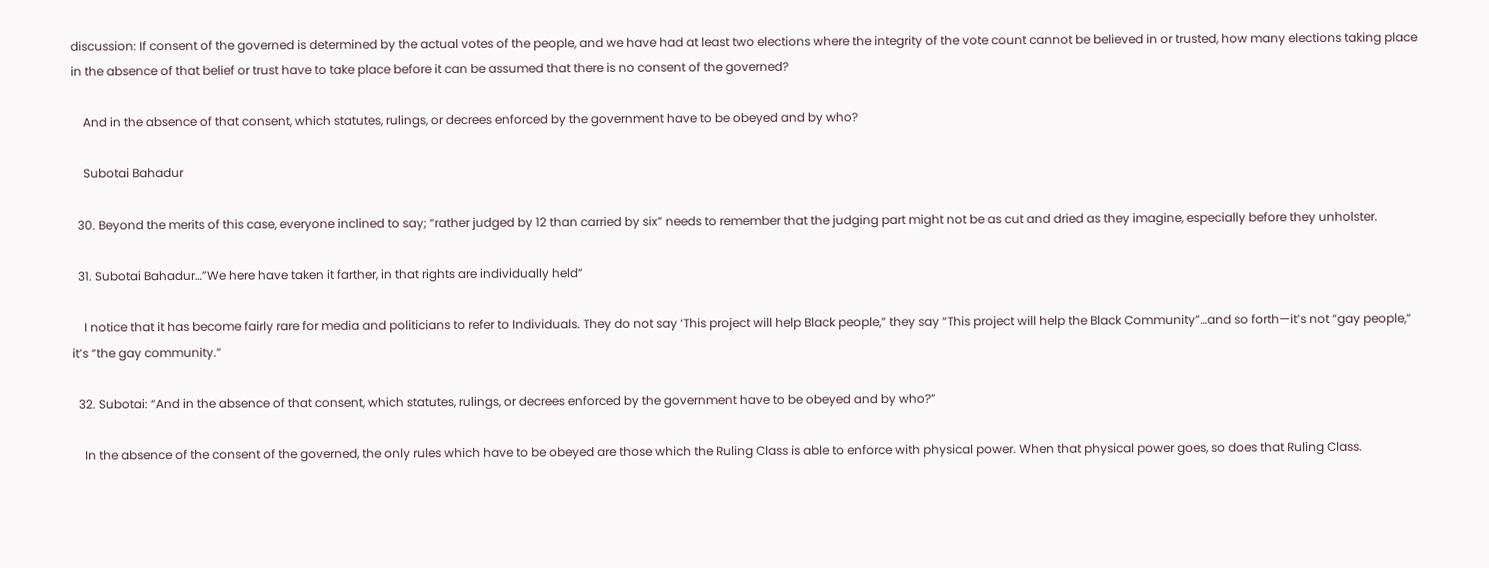discussion: If consent of the governed is determined by the actual votes of the people, and we have had at least two elections where the integrity of the vote count cannot be believed in or trusted, how many elections taking place in the absence of that belief or trust have to take place before it can be assumed that there is no consent of the governed?

    And in the absence of that consent, which statutes, rulings, or decrees enforced by the government have to be obeyed and by who?

    Subotai Bahadur

  30. Beyond the merits of this case, everyone inclined to say; “rather judged by 12 than carried by six” needs to remember that the judging part might not be as cut and dried as they imagine, especially before they unholster.

  31. Subotai Bahadur…”We here have taken it farther, in that rights are individually held”

    I notice that it has become fairly rare for media and politicians to refer to Individuals. They do not say ‘This project will help Black people,” they say “This project will help the Black Community”…and so forth—it’s not “gay people,” it’s “the gay community.”

  32. Subotai: “And in the absence of that consent, which statutes, rulings, or decrees enforced by the government have to be obeyed and by who?”

    In the absence of the consent of the governed, the only rules which have to be obeyed are those which the Ruling Class is able to enforce with physical power. When that physical power goes, so does that Ruling Class.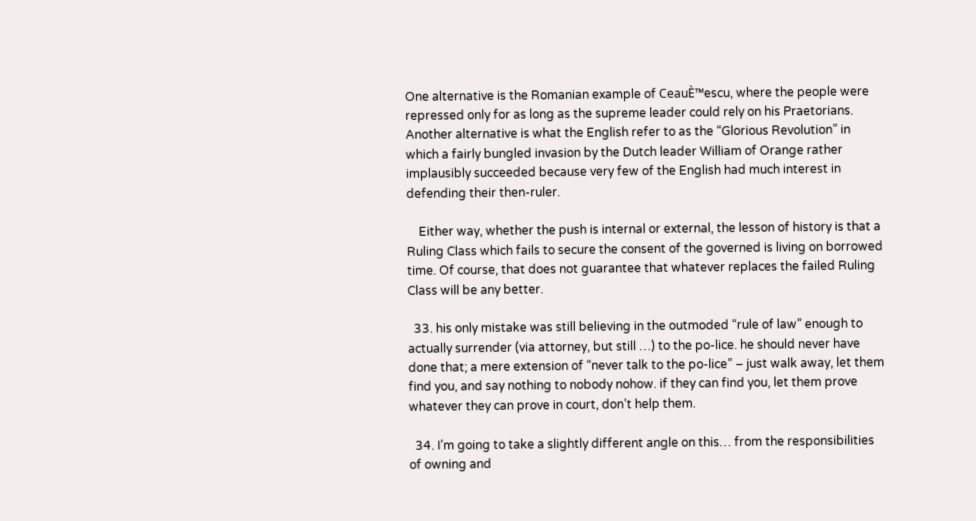One alternative is the Romanian example of CeauÈ™escu, where the people were repressed only for as long as the supreme leader could rely on his Praetorians. Another alternative is what the English refer to as the “Glorious Revolution” in which a fairly bungled invasion by the Dutch leader William of Orange rather implausibly succeeded because very few of the English had much interest in defending their then-ruler.

    Either way, whether the push is internal or external, the lesson of history is that a Ruling Class which fails to secure the consent of the governed is living on borrowed time. Of course, that does not guarantee that whatever replaces the failed Ruling Class will be any better.

  33. his only mistake was still believing in the outmoded “rule of law” enough to actually surrender (via attorney, but still …) to the po-lice. he should never have done that; a mere extension of “never talk to the po-lice” – just walk away, let them find you, and say nothing to nobody nohow. if they can find you, let them prove whatever they can prove in court, don’t help them.

  34. I’m going to take a slightly different angle on this… from the responsibilities of owning and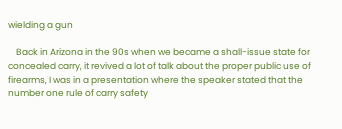wielding a gun

    Back in Arizona in the 90s when we became a shall-issue state for concealed carry, it revived a lot of talk about the proper public use of firearms, I was in a presentation where the speaker stated that the number one rule of carry safety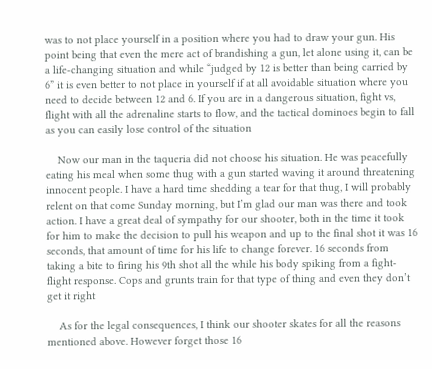was to not place yourself in a position where you had to draw your gun. His point being that even the mere act of brandishing a gun, let alone using it, can be a life-changing situation and while “judged by 12 is better than being carried by 6” it is even better to not place in yourself if at all avoidable situation where you need to decide between 12 and 6. If you are in a dangerous situation, fight vs, flight with all the adrenaline starts to flow, and the tactical dominoes begin to fall as you can easily lose control of the situation

    Now our man in the taqueria did not choose his situation. He was peacefully eating his meal when some thug with a gun started waving it around threatening innocent people. I have a hard time shedding a tear for that thug, I will probably relent on that come Sunday morning, but I’m glad our man was there and took action. I have a great deal of sympathy for our shooter, both in the time it took for him to make the decision to pull his weapon and up to the final shot it was 16 seconds, that amount of time for his life to change forever. 16 seconds from taking a bite to firing his 9th shot all the while his body spiking from a fight-flight response. Cops and grunts train for that type of thing and even they don’t get it right

    As for the legal consequences, I think our shooter skates for all the reasons mentioned above. However forget those 16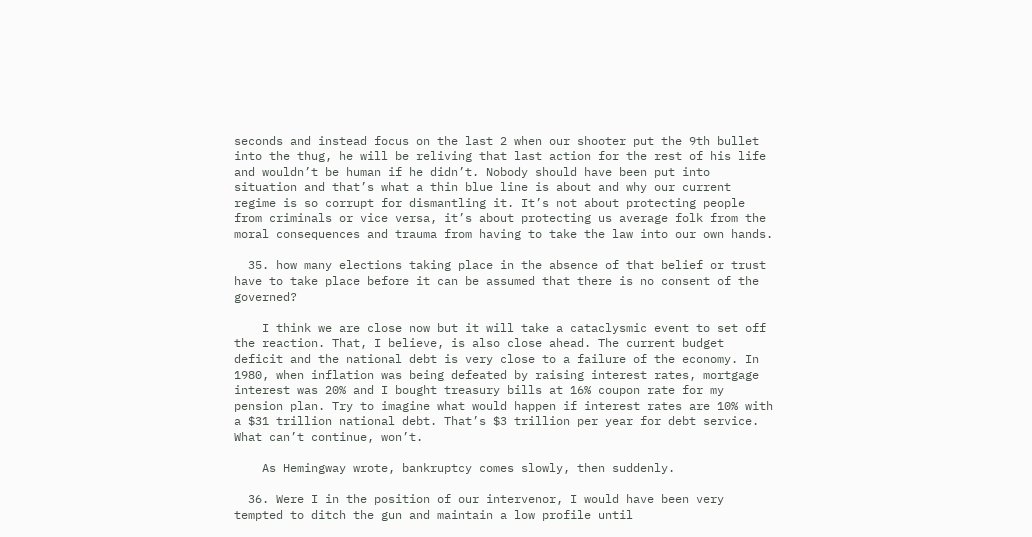seconds and instead focus on the last 2 when our shooter put the 9th bullet into the thug, he will be reliving that last action for the rest of his life and wouldn’t be human if he didn’t. Nobody should have been put into situation and that’s what a thin blue line is about and why our current regime is so corrupt for dismantling it. It’s not about protecting people from criminals or vice versa, it’s about protecting us average folk from the moral consequences and trauma from having to take the law into our own hands.

  35. how many elections taking place in the absence of that belief or trust have to take place before it can be assumed that there is no consent of the governed?

    I think we are close now but it will take a cataclysmic event to set off the reaction. That, I believe, is also close ahead. The current budget deficit and the national debt is very close to a failure of the economy. In 1980, when inflation was being defeated by raising interest rates, mortgage interest was 20% and I bought treasury bills at 16% coupon rate for my pension plan. Try to imagine what would happen if interest rates are 10% with a $31 trillion national debt. That’s $3 trillion per year for debt service. What can’t continue, won’t.

    As Hemingway wrote, bankruptcy comes slowly, then suddenly.

  36. Were I in the position of our intervenor, I would have been very tempted to ditch the gun and maintain a low profile until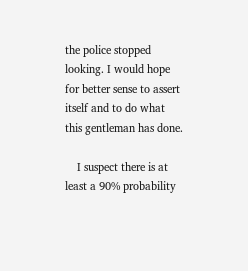the police stopped looking. I would hope for better sense to assert itself and to do what this gentleman has done.

    I suspect there is at least a 90% probability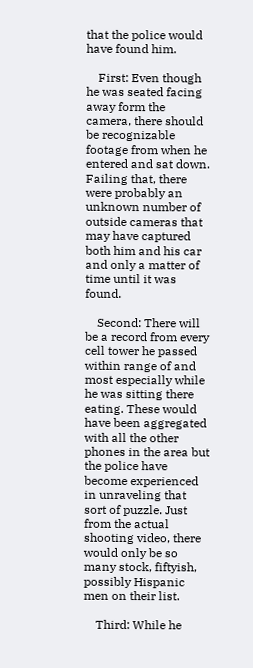that the police would have found him.

    First: Even though he was seated facing away form the camera, there should be recognizable footage from when he entered and sat down. Failing that, there were probably an unknown number of outside cameras that may have captured both him and his car and only a matter of time until it was found.

    Second: There will be a record from every cell tower he passed within range of and most especially while he was sitting there eating. These would have been aggregated with all the other phones in the area but the police have become experienced in unraveling that sort of puzzle. Just from the actual shooting video, there would only be so many stock, fiftyish, possibly Hispanic men on their list.

    Third: While he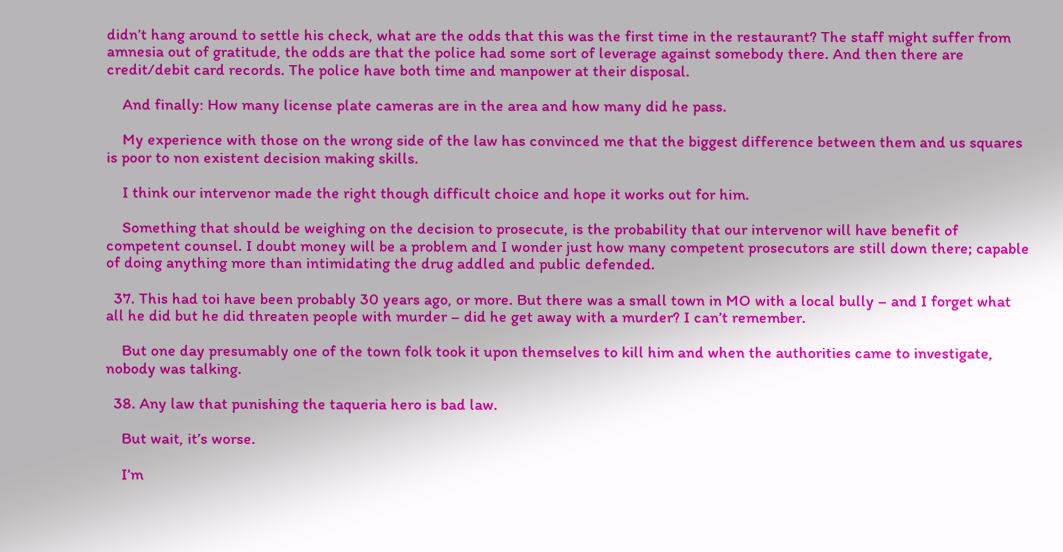didn’t hang around to settle his check, what are the odds that this was the first time in the restaurant? The staff might suffer from amnesia out of gratitude, the odds are that the police had some sort of leverage against somebody there. And then there are credit/debit card records. The police have both time and manpower at their disposal.

    And finally: How many license plate cameras are in the area and how many did he pass.

    My experience with those on the wrong side of the law has convinced me that the biggest difference between them and us squares is poor to non existent decision making skills.

    I think our intervenor made the right though difficult choice and hope it works out for him.

    Something that should be weighing on the decision to prosecute, is the probability that our intervenor will have benefit of competent counsel. I doubt money will be a problem and I wonder just how many competent prosecutors are still down there; capable of doing anything more than intimidating the drug addled and public defended.

  37. This had toi have been probably 30 years ago, or more. But there was a small town in MO with a local bully – and I forget what all he did but he did threaten people with murder – did he get away with a murder? I can’t remember.

    But one day presumably one of the town folk took it upon themselves to kill him and when the authorities came to investigate, nobody was talking.

  38. Any law that punishing the taqueria hero is bad law.

    But wait, it’s worse.

    I’m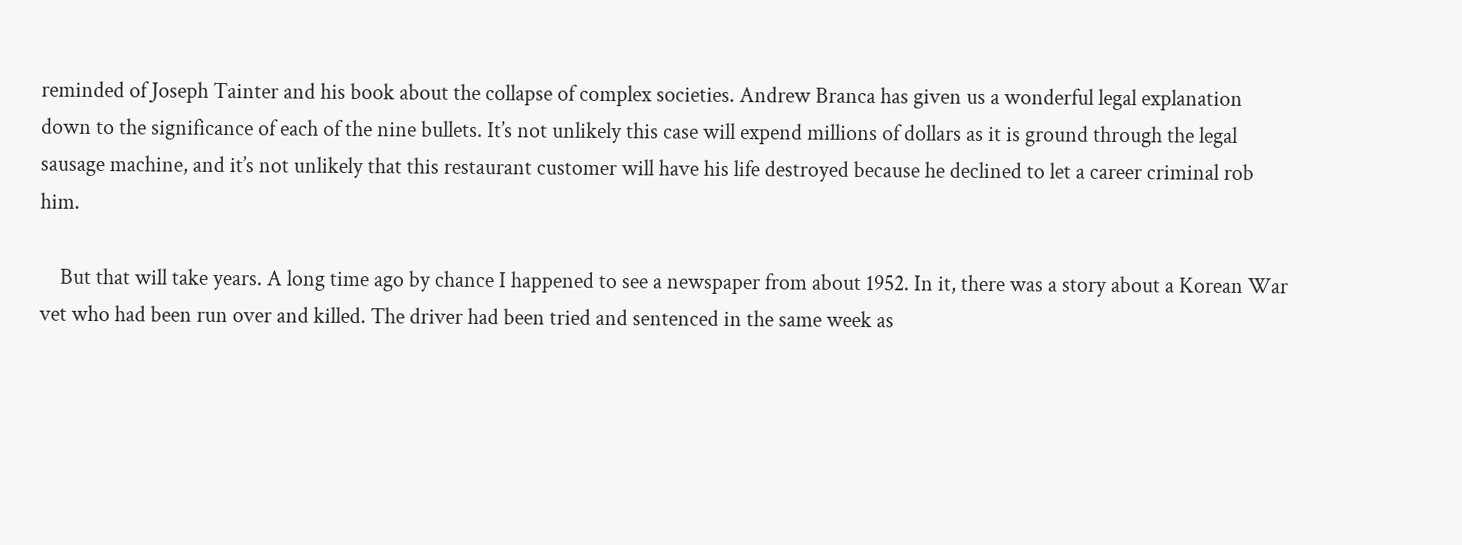reminded of Joseph Tainter and his book about the collapse of complex societies. Andrew Branca has given us a wonderful legal explanation down to the significance of each of the nine bullets. It’s not unlikely this case will expend millions of dollars as it is ground through the legal sausage machine, and it’s not unlikely that this restaurant customer will have his life destroyed because he declined to let a career criminal rob him.

    But that will take years. A long time ago by chance I happened to see a newspaper from about 1952. In it, there was a story about a Korean War vet who had been run over and killed. The driver had been tried and sentenced in the same week as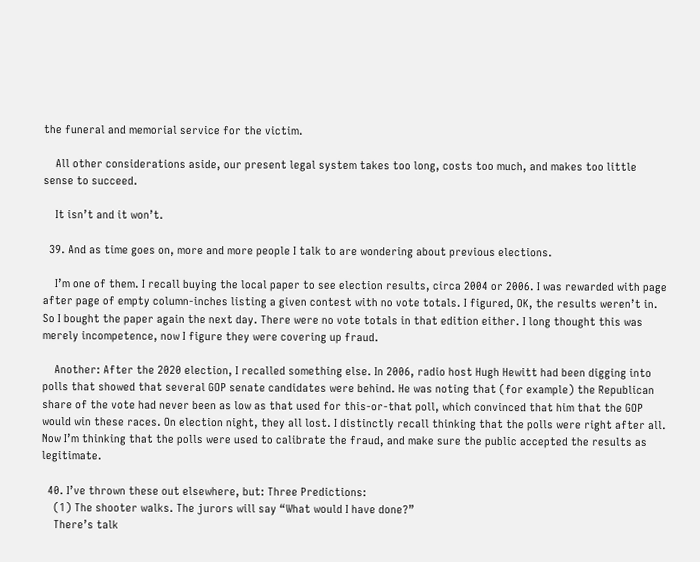the funeral and memorial service for the victim.

    All other considerations aside, our present legal system takes too long, costs too much, and makes too little sense to succeed.

    It isn’t and it won’t.

  39. And as time goes on, more and more people I talk to are wondering about previous elections.

    I’m one of them. I recall buying the local paper to see election results, circa 2004 or 2006. I was rewarded with page after page of empty column-inches listing a given contest with no vote totals. I figured, OK, the results weren’t in. So I bought the paper again the next day. There were no vote totals in that edition either. I long thought this was merely incompetence, now I figure they were covering up fraud.

    Another: After the 2020 election, I recalled something else. In 2006, radio host Hugh Hewitt had been digging into polls that showed that several GOP senate candidates were behind. He was noting that (for example) the Republican share of the vote had never been as low as that used for this-or-that poll, which convinced that him that the GOP would win these races. On election night, they all lost. I distinctly recall thinking that the polls were right after all. Now I’m thinking that the polls were used to calibrate the fraud, and make sure the public accepted the results as legitimate.

  40. I’ve thrown these out elsewhere, but: Three Predictions:
    (1) The shooter walks. The jurors will say “What would I have done?”
    There’s talk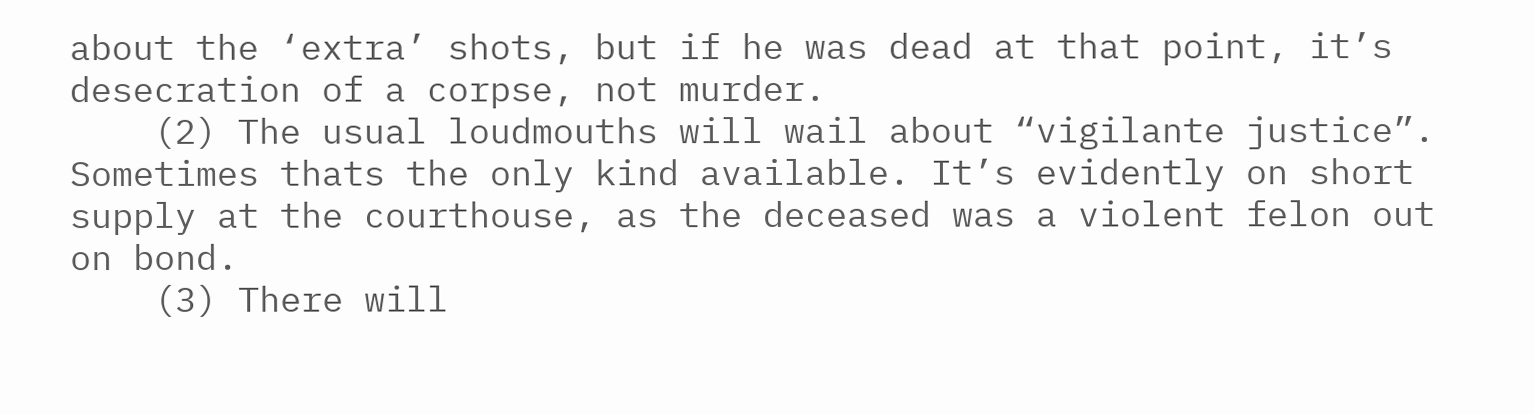about the ‘extra’ shots, but if he was dead at that point, it’s desecration of a corpse, not murder.
    (2) The usual loudmouths will wail about “vigilante justice”. Sometimes thats the only kind available. It’s evidently on short supply at the courthouse, as the deceased was a violent felon out on bond.
    (3) There will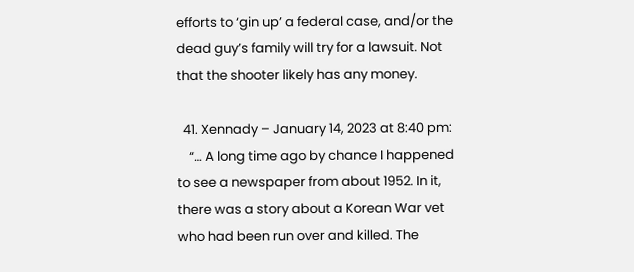efforts to ‘gin up’ a federal case, and/or the dead guy’s family will try for a lawsuit. Not that the shooter likely has any money.

  41. Xennady – January 14, 2023 at 8:40 pm:
    “… A long time ago by chance I happened to see a newspaper from about 1952. In it, there was a story about a Korean War vet who had been run over and killed. The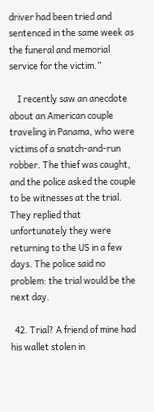driver had been tried and sentenced in the same week as the funeral and memorial service for the victim.”

    I recently saw an anecdote about an American couple traveling in Panama, who were victims of a snatch-and-run robber. The thief was caught, and the police asked the couple to be witnesses at the trial. They replied that unfortunately they were returning to the US in a few days. The police said no problem: the trial would be the next day.

  42. Trial? A friend of mine had his wallet stolen in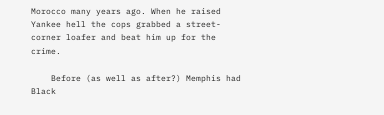Morocco many years ago. When he raised Yankee hell the cops grabbed a street-corner loafer and beat him up for the crime.

    Before (as well as after?) Memphis had Black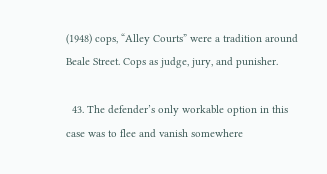(1948) cops, “Alley Courts” were a tradition around Beale Street. Cops as judge, jury, and punisher.

  43. The defender’s only workable option in this case was to flee and vanish somewhere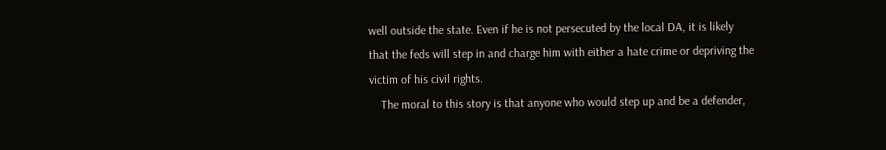well outside the state. Even if he is not persecuted by the local DA, it is likely that the feds will step in and charge him with either a hate crime or depriving the victim of his civil rights.
    The moral to this story is that anyone who would step up and be a defender,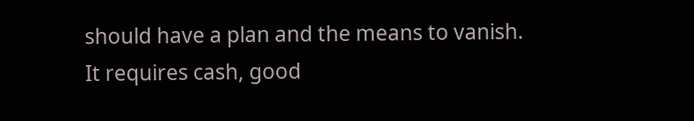should have a plan and the means to vanish. It requires cash, good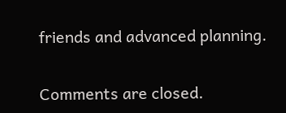friends and advanced planning.

Comments are closed.